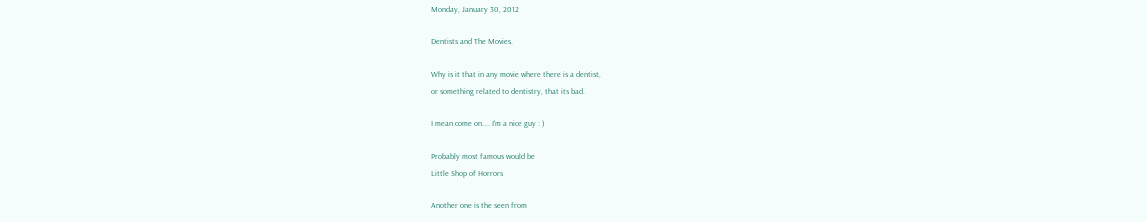Monday, January 30, 2012

Dentists and The Movies.

Why is it that in any movie where there is a dentist,
or something related to dentistry, that its bad.

I mean come on.... I'm a nice guy : )

Probably most famous would be
Little Shop of Horrors

Another one is the seen from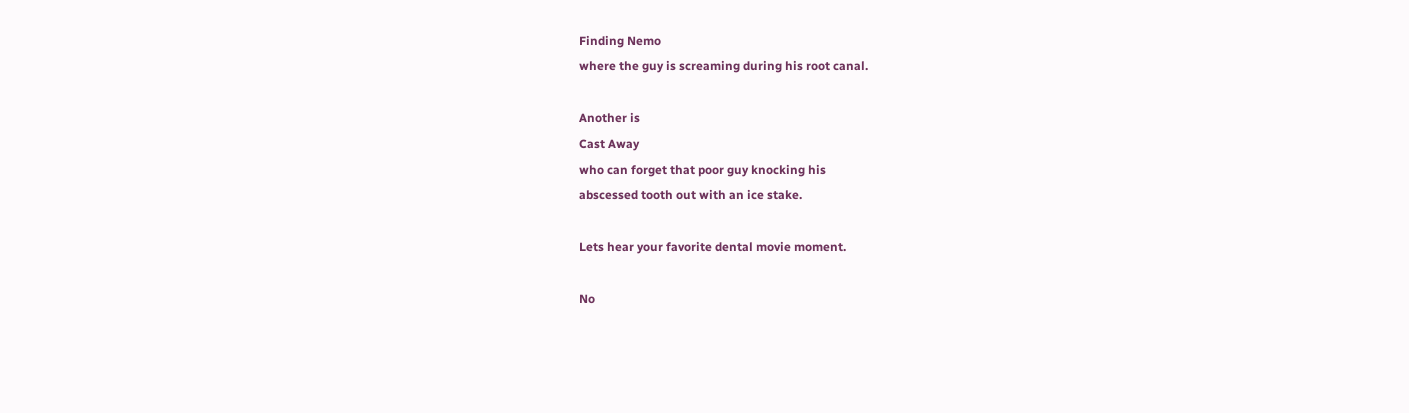Finding Nemo
where the guy is screaming during his root canal.

Another is
Cast Away
who can forget that poor guy knocking his
abscessed tooth out with an ice stake.

Lets hear your favorite dental movie moment.

No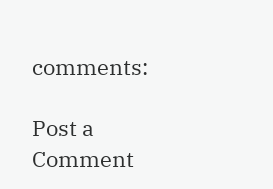comments:

Post a Comment